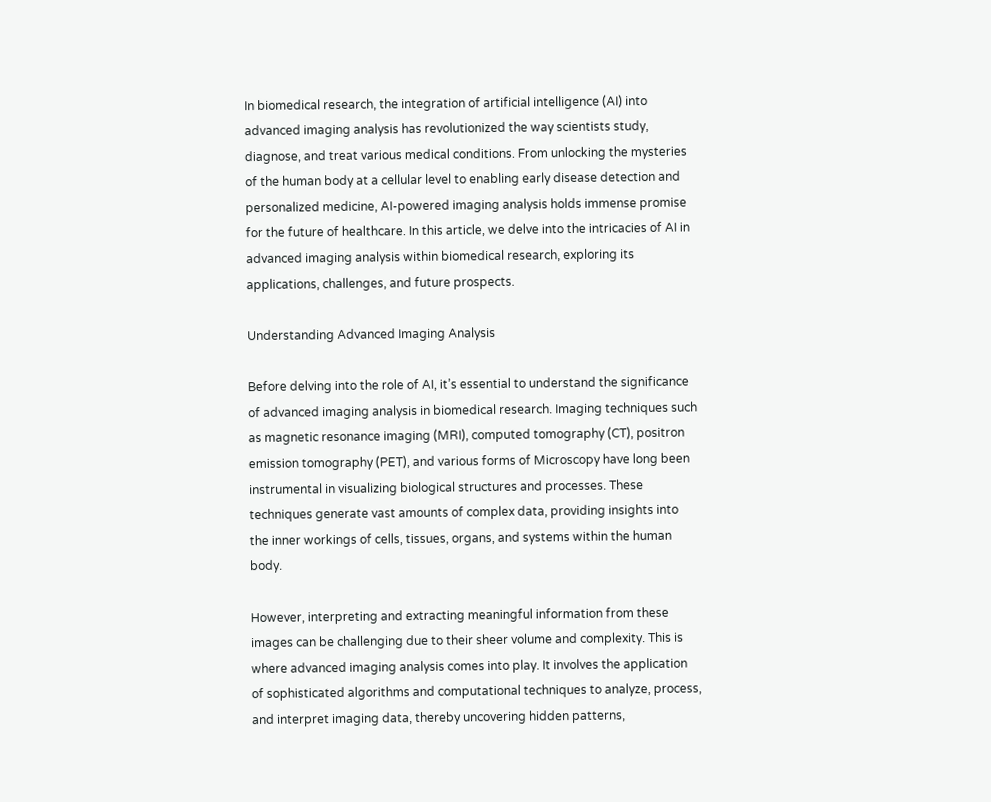In biomedical research, the integration of artificial intelligence (AI) into advanced imaging analysis has revolutionized the way scientists study, diagnose, and treat various medical conditions. From unlocking the mysteries of the human body at a cellular level to enabling early disease detection and personalized medicine, AI-powered imaging analysis holds immense promise for the future of healthcare. In this article, we delve into the intricacies of AI in advanced imaging analysis within biomedical research, exploring its applications, challenges, and future prospects.

Understanding Advanced Imaging Analysis

Before delving into the role of AI, it’s essential to understand the significance of advanced imaging analysis in biomedical research. Imaging techniques such as magnetic resonance imaging (MRI), computed tomography (CT), positron emission tomography (PET), and various forms of Microscopy have long been instrumental in visualizing biological structures and processes. These techniques generate vast amounts of complex data, providing insights into the inner workings of cells, tissues, organs, and systems within the human body.

However, interpreting and extracting meaningful information from these images can be challenging due to their sheer volume and complexity. This is where advanced imaging analysis comes into play. It involves the application of sophisticated algorithms and computational techniques to analyze, process, and interpret imaging data, thereby uncovering hidden patterns,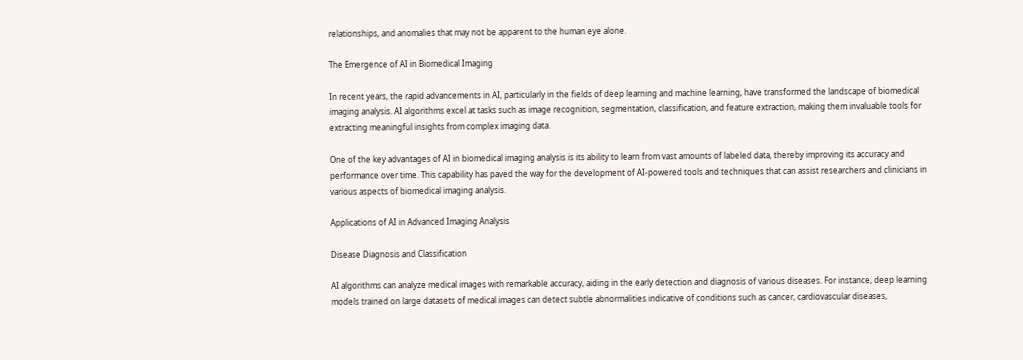relationships, and anomalies that may not be apparent to the human eye alone.

The Emergence of AI in Biomedical Imaging

In recent years, the rapid advancements in AI, particularly in the fields of deep learning and machine learning, have transformed the landscape of biomedical imaging analysis. AI algorithms excel at tasks such as image recognition, segmentation, classification, and feature extraction, making them invaluable tools for extracting meaningful insights from complex imaging data.

One of the key advantages of AI in biomedical imaging analysis is its ability to learn from vast amounts of labeled data, thereby improving its accuracy and performance over time. This capability has paved the way for the development of AI-powered tools and techniques that can assist researchers and clinicians in various aspects of biomedical imaging analysis.

Applications of AI in Advanced Imaging Analysis

Disease Diagnosis and Classification

AI algorithms can analyze medical images with remarkable accuracy, aiding in the early detection and diagnosis of various diseases. For instance, deep learning models trained on large datasets of medical images can detect subtle abnormalities indicative of conditions such as cancer, cardiovascular diseases,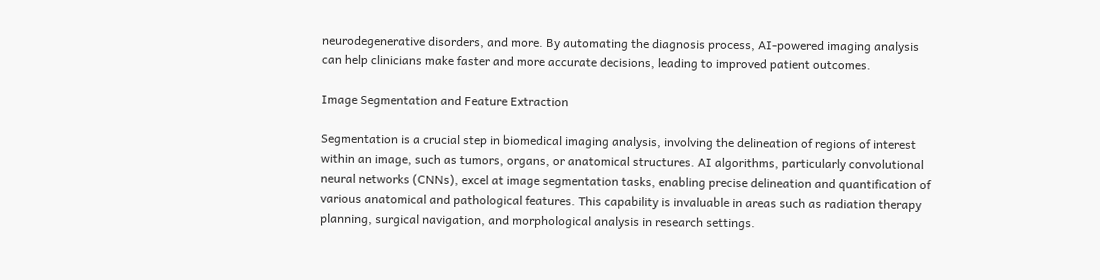neurodegenerative disorders, and more. By automating the diagnosis process, AI-powered imaging analysis can help clinicians make faster and more accurate decisions, leading to improved patient outcomes.

Image Segmentation and Feature Extraction

Segmentation is a crucial step in biomedical imaging analysis, involving the delineation of regions of interest within an image, such as tumors, organs, or anatomical structures. AI algorithms, particularly convolutional neural networks (CNNs), excel at image segmentation tasks, enabling precise delineation and quantification of various anatomical and pathological features. This capability is invaluable in areas such as radiation therapy planning, surgical navigation, and morphological analysis in research settings.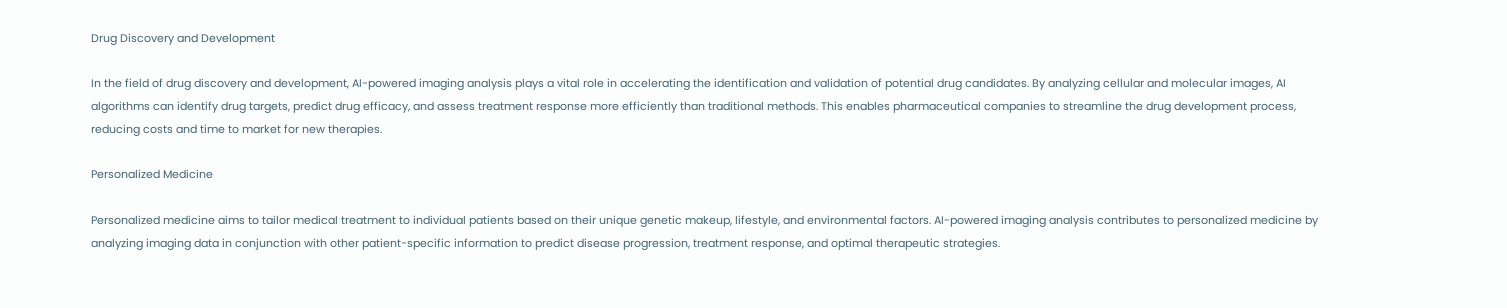Drug Discovery and Development

In the field of drug discovery and development, AI-powered imaging analysis plays a vital role in accelerating the identification and validation of potential drug candidates. By analyzing cellular and molecular images, AI algorithms can identify drug targets, predict drug efficacy, and assess treatment response more efficiently than traditional methods. This enables pharmaceutical companies to streamline the drug development process, reducing costs and time to market for new therapies.

Personalized Medicine

Personalized medicine aims to tailor medical treatment to individual patients based on their unique genetic makeup, lifestyle, and environmental factors. AI-powered imaging analysis contributes to personalized medicine by analyzing imaging data in conjunction with other patient-specific information to predict disease progression, treatment response, and optimal therapeutic strategies.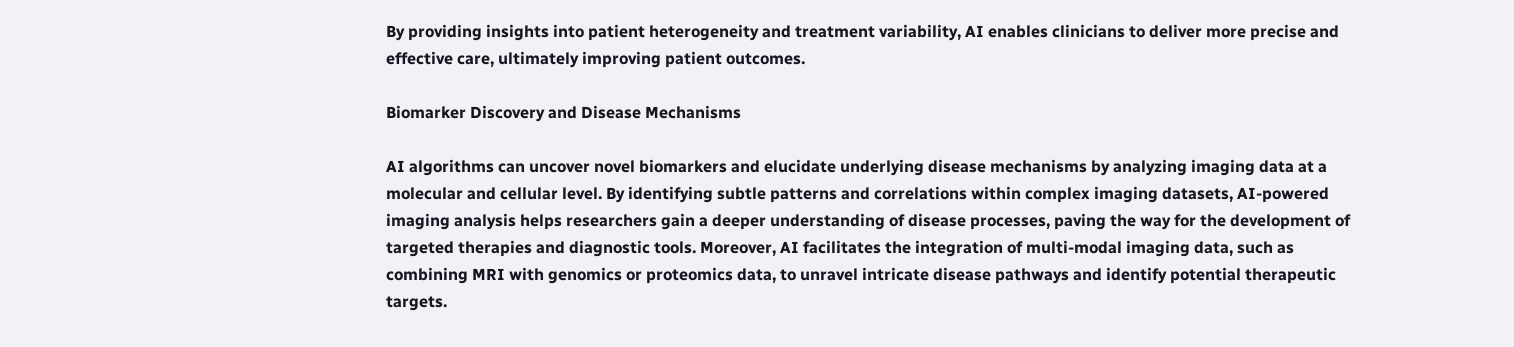By providing insights into patient heterogeneity and treatment variability, AI enables clinicians to deliver more precise and effective care, ultimately improving patient outcomes.

Biomarker Discovery and Disease Mechanisms

AI algorithms can uncover novel biomarkers and elucidate underlying disease mechanisms by analyzing imaging data at a molecular and cellular level. By identifying subtle patterns and correlations within complex imaging datasets, AI-powered imaging analysis helps researchers gain a deeper understanding of disease processes, paving the way for the development of targeted therapies and diagnostic tools. Moreover, AI facilitates the integration of multi-modal imaging data, such as combining MRI with genomics or proteomics data, to unravel intricate disease pathways and identify potential therapeutic targets.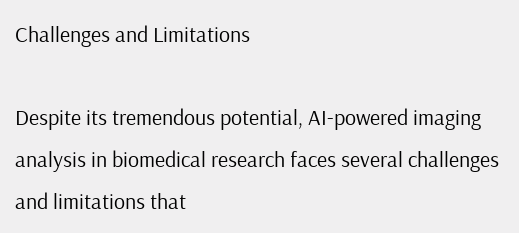Challenges and Limitations

Despite its tremendous potential, AI-powered imaging analysis in biomedical research faces several challenges and limitations that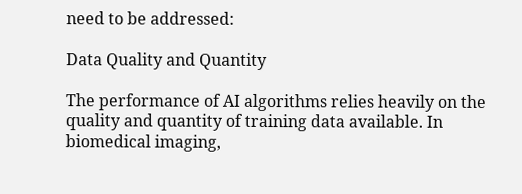need to be addressed:

Data Quality and Quantity

The performance of AI algorithms relies heavily on the quality and quantity of training data available. In biomedical imaging,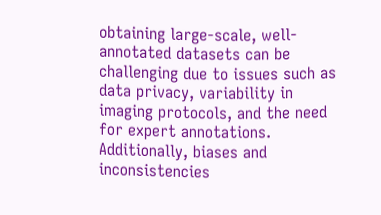obtaining large-scale, well-annotated datasets can be challenging due to issues such as data privacy, variability in imaging protocols, and the need for expert annotations. Additionally, biases and inconsistencies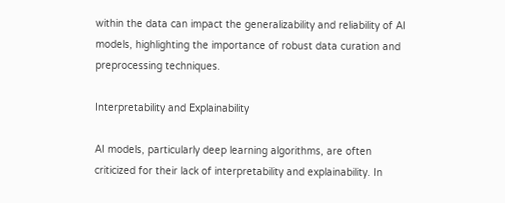within the data can impact the generalizability and reliability of AI models, highlighting the importance of robust data curation and preprocessing techniques.

Interpretability and Explainability

AI models, particularly deep learning algorithms, are often criticized for their lack of interpretability and explainability. In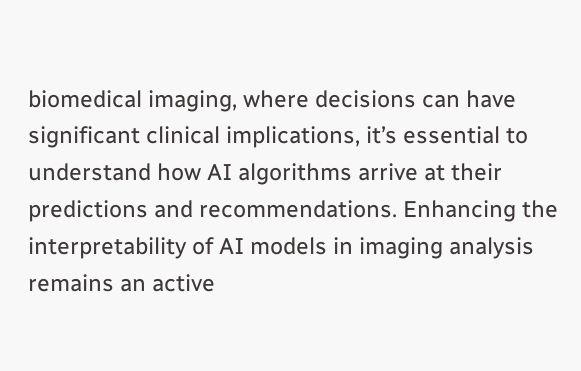biomedical imaging, where decisions can have significant clinical implications, it’s essential to understand how AI algorithms arrive at their predictions and recommendations. Enhancing the interpretability of AI models in imaging analysis remains an active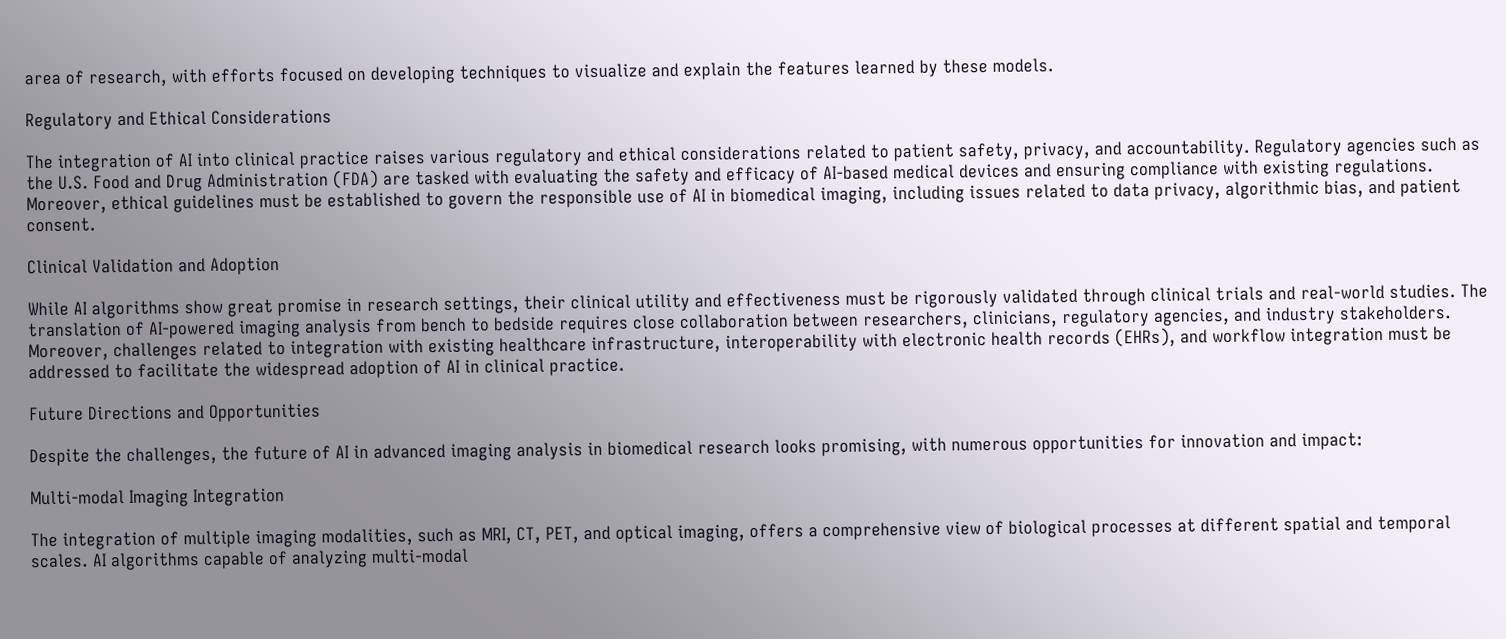area of research, with efforts focused on developing techniques to visualize and explain the features learned by these models.

Regulatory and Ethical Considerations

The integration of AI into clinical practice raises various regulatory and ethical considerations related to patient safety, privacy, and accountability. Regulatory agencies such as the U.S. Food and Drug Administration (FDA) are tasked with evaluating the safety and efficacy of AI-based medical devices and ensuring compliance with existing regulations. Moreover, ethical guidelines must be established to govern the responsible use of AI in biomedical imaging, including issues related to data privacy, algorithmic bias, and patient consent.

Clinical Validation and Adoption

While AI algorithms show great promise in research settings, their clinical utility and effectiveness must be rigorously validated through clinical trials and real-world studies. The translation of AI-powered imaging analysis from bench to bedside requires close collaboration between researchers, clinicians, regulatory agencies, and industry stakeholders. Moreover, challenges related to integration with existing healthcare infrastructure, interoperability with electronic health records (EHRs), and workflow integration must be addressed to facilitate the widespread adoption of AI in clinical practice.

Future Directions and Opportunities

Despite the challenges, the future of AI in advanced imaging analysis in biomedical research looks promising, with numerous opportunities for innovation and impact:

Multi-modal Imaging Integration

The integration of multiple imaging modalities, such as MRI, CT, PET, and optical imaging, offers a comprehensive view of biological processes at different spatial and temporal scales. AI algorithms capable of analyzing multi-modal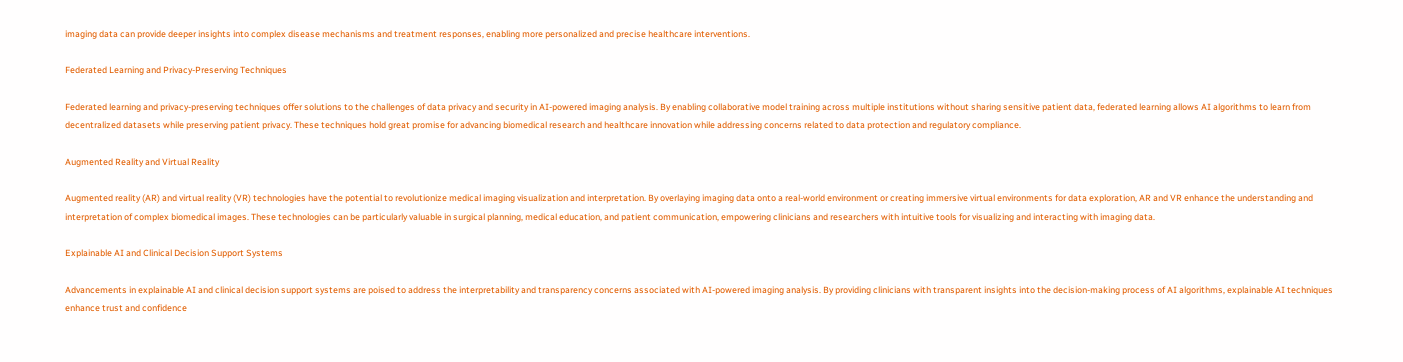imaging data can provide deeper insights into complex disease mechanisms and treatment responses, enabling more personalized and precise healthcare interventions.

Federated Learning and Privacy-Preserving Techniques

Federated learning and privacy-preserving techniques offer solutions to the challenges of data privacy and security in AI-powered imaging analysis. By enabling collaborative model training across multiple institutions without sharing sensitive patient data, federated learning allows AI algorithms to learn from decentralized datasets while preserving patient privacy. These techniques hold great promise for advancing biomedical research and healthcare innovation while addressing concerns related to data protection and regulatory compliance.

Augmented Reality and Virtual Reality

Augmented reality (AR) and virtual reality (VR) technologies have the potential to revolutionize medical imaging visualization and interpretation. By overlaying imaging data onto a real-world environment or creating immersive virtual environments for data exploration, AR and VR enhance the understanding and interpretation of complex biomedical images. These technologies can be particularly valuable in surgical planning, medical education, and patient communication, empowering clinicians and researchers with intuitive tools for visualizing and interacting with imaging data.

Explainable AI and Clinical Decision Support Systems

Advancements in explainable AI and clinical decision support systems are poised to address the interpretability and transparency concerns associated with AI-powered imaging analysis. By providing clinicians with transparent insights into the decision-making process of AI algorithms, explainable AI techniques enhance trust and confidence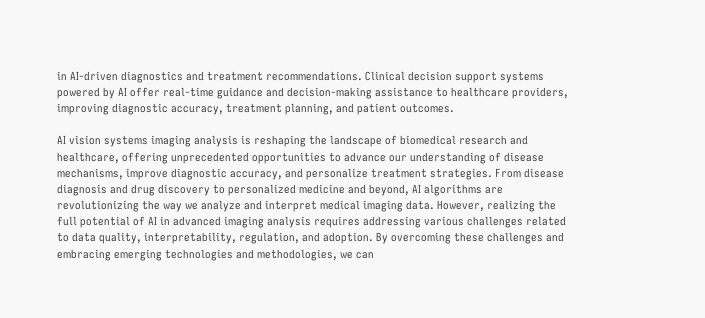in AI-driven diagnostics and treatment recommendations. Clinical decision support systems powered by AI offer real-time guidance and decision-making assistance to healthcare providers, improving diagnostic accuracy, treatment planning, and patient outcomes.

AI vision systems imaging analysis is reshaping the landscape of biomedical research and healthcare, offering unprecedented opportunities to advance our understanding of disease mechanisms, improve diagnostic accuracy, and personalize treatment strategies. From disease diagnosis and drug discovery to personalized medicine and beyond, AI algorithms are revolutionizing the way we analyze and interpret medical imaging data. However, realizing the full potential of AI in advanced imaging analysis requires addressing various challenges related to data quality, interpretability, regulation, and adoption. By overcoming these challenges and embracing emerging technologies and methodologies, we can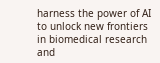harness the power of AI to unlock new frontiers in biomedical research and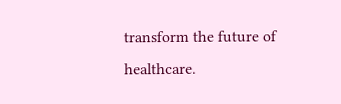transform the future of healthcare.